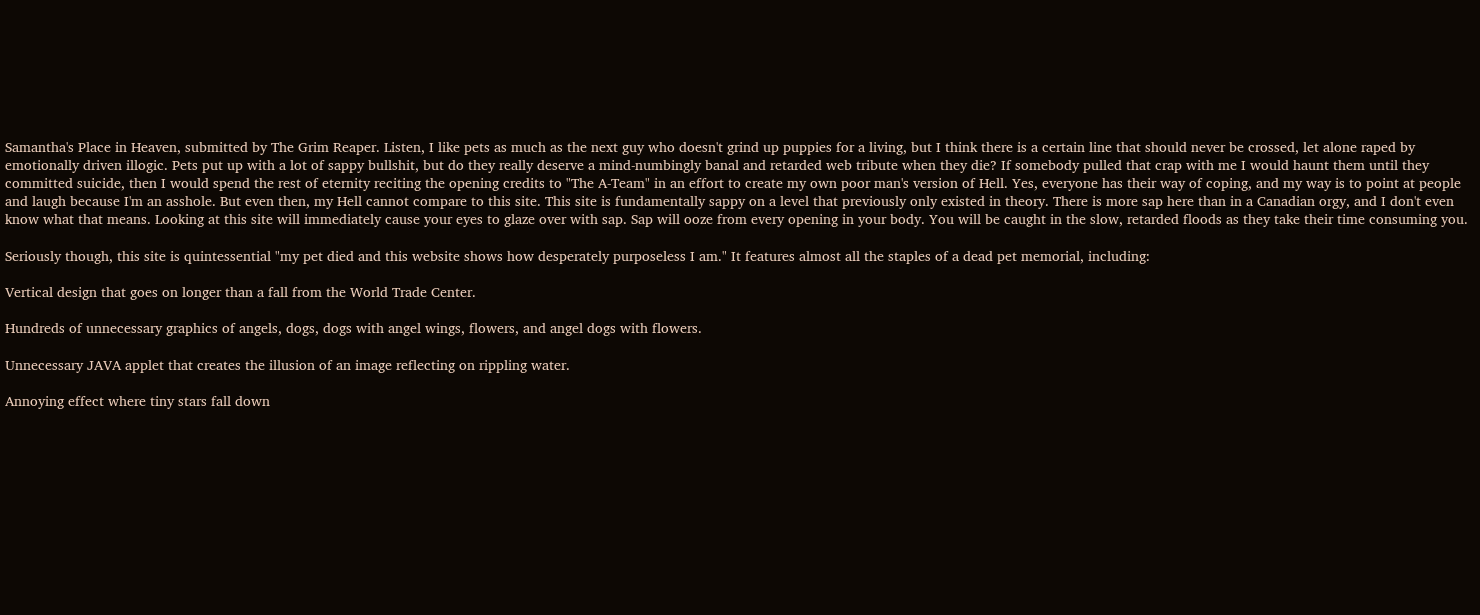Samantha's Place in Heaven, submitted by The Grim Reaper. Listen, I like pets as much as the next guy who doesn't grind up puppies for a living, but I think there is a certain line that should never be crossed, let alone raped by emotionally driven illogic. Pets put up with a lot of sappy bullshit, but do they really deserve a mind-numbingly banal and retarded web tribute when they die? If somebody pulled that crap with me I would haunt them until they committed suicide, then I would spend the rest of eternity reciting the opening credits to "The A-Team" in an effort to create my own poor man's version of Hell. Yes, everyone has their way of coping, and my way is to point at people and laugh because I'm an asshole. But even then, my Hell cannot compare to this site. This site is fundamentally sappy on a level that previously only existed in theory. There is more sap here than in a Canadian orgy, and I don't even know what that means. Looking at this site will immediately cause your eyes to glaze over with sap. Sap will ooze from every opening in your body. You will be caught in the slow, retarded floods as they take their time consuming you.

Seriously though, this site is quintessential "my pet died and this website shows how desperately purposeless I am." It features almost all the staples of a dead pet memorial, including:

Vertical design that goes on longer than a fall from the World Trade Center.

Hundreds of unnecessary graphics of angels, dogs, dogs with angel wings, flowers, and angel dogs with flowers.

Unnecessary JAVA applet that creates the illusion of an image reflecting on rippling water.

Annoying effect where tiny stars fall down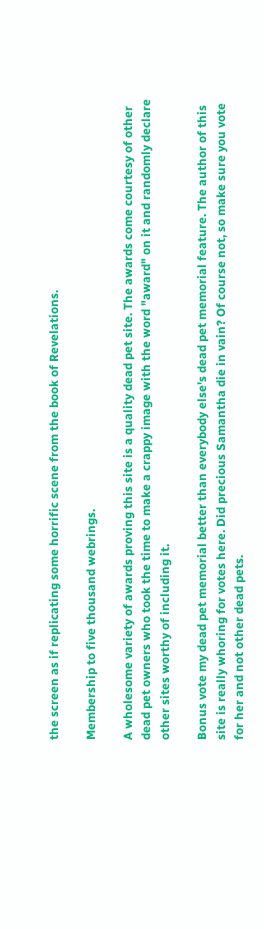the screen as if replicating some horrific scene from the book of Revelations.

Membership to five thousand webrings.

A wholesome variety of awards proving this site is a quality dead pet site. The awards come courtesy of other dead pet owners who took the time to make a crappy image with the word "award" on it and randomly declare other sites worthy of including it.

Bonus vote my dead pet memorial better than everybody else's dead pet memorial feature. The author of this site is really whoring for votes here. Did precious Samantha die in vain? Of course not, so make sure you vote for her and not other dead pets.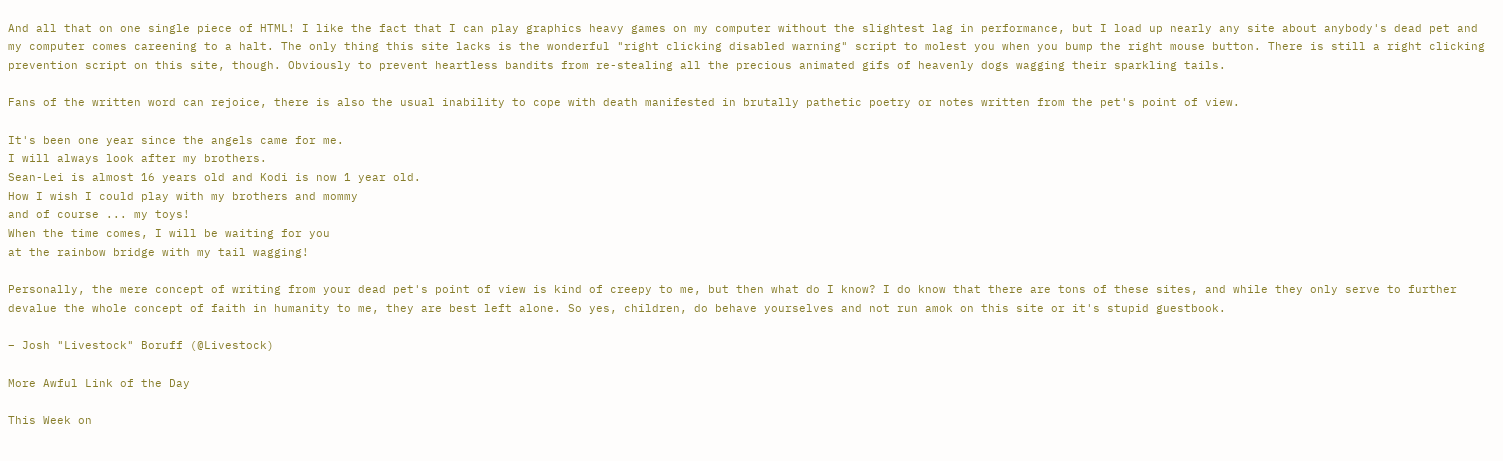And all that on one single piece of HTML! I like the fact that I can play graphics heavy games on my computer without the slightest lag in performance, but I load up nearly any site about anybody's dead pet and my computer comes careening to a halt. The only thing this site lacks is the wonderful "right clicking disabled warning" script to molest you when you bump the right mouse button. There is still a right clicking prevention script on this site, though. Obviously to prevent heartless bandits from re-stealing all the precious animated gifs of heavenly dogs wagging their sparkling tails.

Fans of the written word can rejoice, there is also the usual inability to cope with death manifested in brutally pathetic poetry or notes written from the pet's point of view.

It's been one year since the angels came for me.
I will always look after my brothers.
Sean-Lei is almost 16 years old and Kodi is now 1 year old.
How I wish I could play with my brothers and mommy
and of course ... my toys!
When the time comes, I will be waiting for you
at the rainbow bridge with my tail wagging!

Personally, the mere concept of writing from your dead pet's point of view is kind of creepy to me, but then what do I know? I do know that there are tons of these sites, and while they only serve to further devalue the whole concept of faith in humanity to me, they are best left alone. So yes, children, do behave yourselves and not run amok on this site or it's stupid guestbook.

– Josh "Livestock" Boruff (@Livestock)

More Awful Link of the Day

This Week on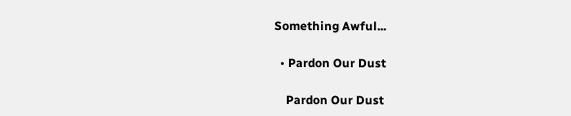Something Awful...

  • Pardon Our Dust

    Pardon Our Dust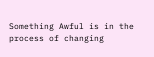Something Awful is in the process of changing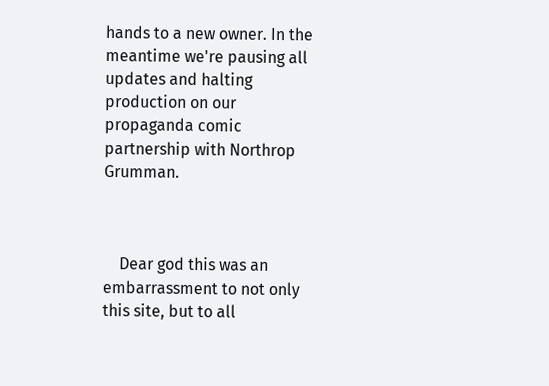hands to a new owner. In the meantime we're pausing all updates and halting production on our propaganda comic partnership with Northrop Grumman.



    Dear god this was an embarrassment to not only this site, but to all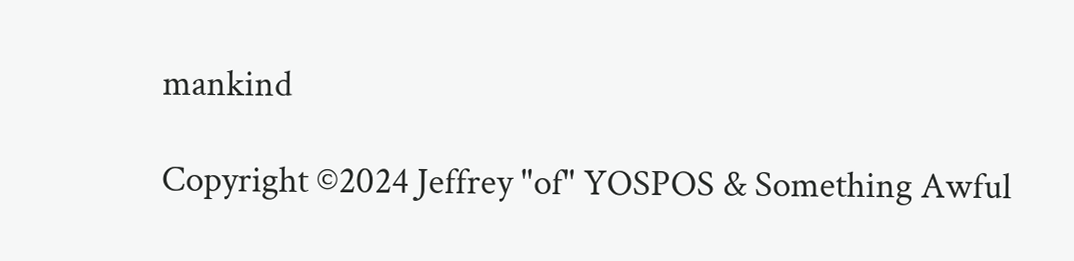mankind

Copyright ©2024 Jeffrey "of" YOSPOS & Something Awful